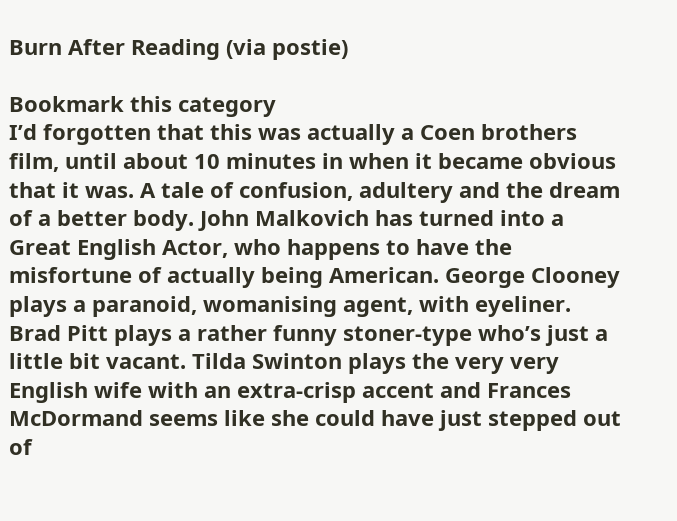Burn After Reading (via postie)

Bookmark this category
I’d forgotten that this was actually a Coen brothers film, until about 10 minutes in when it became obvious that it was. A tale of confusion, adultery and the dream of a better body. John Malkovich has turned into a Great English Actor, who happens to have the misfortune of actually being American. George Clooney plays a paranoid, womanising agent, with eyeliner. Brad Pitt plays a rather funny stoner-type who’s just a little bit vacant. Tilda Swinton plays the very very English wife with an extra-crisp accent and Frances McDormand seems like she could have just stepped out of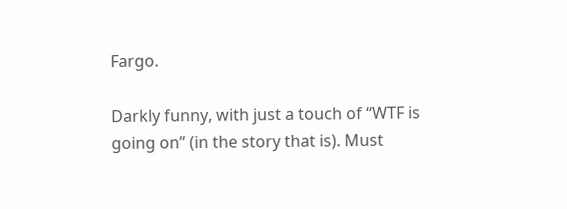Fargo.

Darkly funny, with just a touch of “WTF is going on” (in the story that is). Must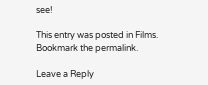see!

This entry was posted in Films. Bookmark the permalink.

Leave a Reply